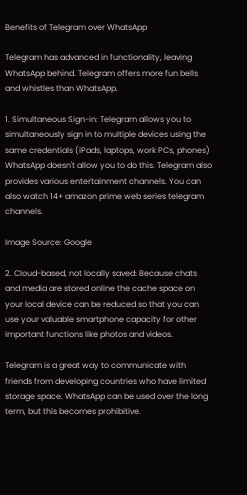Benefits of Telegram over WhatsApp

Telegram has advanced in functionality, leaving WhatsApp behind. Telegram offers more fun bells and whistles than WhatsApp.

1. Simultaneous Sign-in: Telegram allows you to simultaneously sign in to multiple devices using the same credentials (iPads, laptops, work PCs, phones) WhatsApp doesn't allow you to do this. Telegram also provides various entertainment channels. You can also watch 14+ amazon prime web series telegram channels.

Image Source: Google

2. Cloud-based, not locally saved: Because chats and media are stored online the cache space on your local device can be reduced so that you can use your valuable smartphone capacity for other important functions like photos and videos.

Telegram is a great way to communicate with friends from developing countries who have limited storage space. WhatsApp can be used over the long term, but this becomes prohibitive.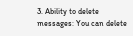3. Ability to delete messages: You can delete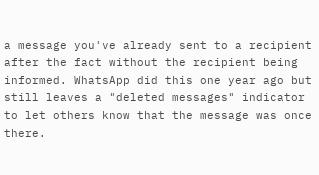a message you've already sent to a recipient after the fact without the recipient being informed. WhatsApp did this one year ago but still leaves a "deleted messages" indicator to let others know that the message was once there.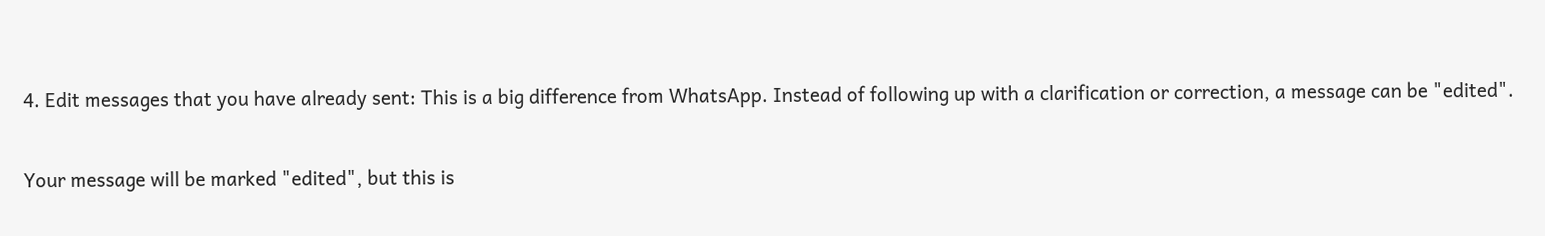4. Edit messages that you have already sent: This is a big difference from WhatsApp. Instead of following up with a clarification or correction, a message can be "edited".

Your message will be marked "edited", but this is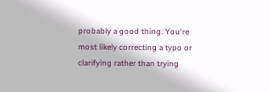probably a good thing. You're most likely correcting a typo or clarifying rather than trying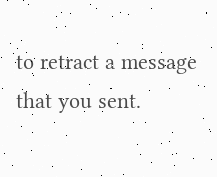to retract a message that you sent.